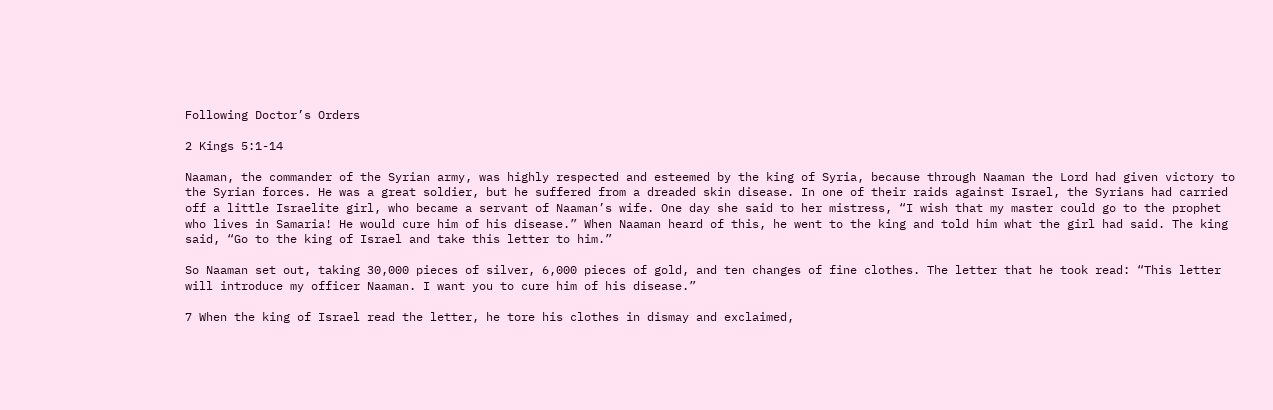Following Doctor’s Orders

2 Kings 5:1-14

Naaman, the commander of the Syrian army, was highly respected and esteemed by the king of Syria, because through Naaman the Lord had given victory to the Syrian forces. He was a great soldier, but he suffered from a dreaded skin disease. In one of their raids against Israel, the Syrians had carried off a little Israelite girl, who became a servant of Naaman’s wife. One day she said to her mistress, “I wish that my master could go to the prophet who lives in Samaria! He would cure him of his disease.” When Naaman heard of this, he went to the king and told him what the girl had said. The king said, “Go to the king of Israel and take this letter to him.”

So Naaman set out, taking 30,000 pieces of silver, 6,000 pieces of gold, and ten changes of fine clothes. The letter that he took read: “This letter will introduce my officer Naaman. I want you to cure him of his disease.”

7 When the king of Israel read the letter, he tore his clothes in dismay and exclaimed,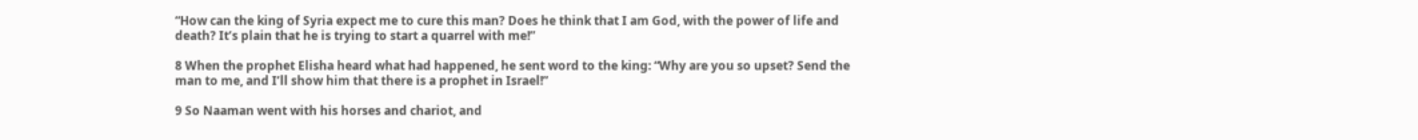“How can the king of Syria expect me to cure this man? Does he think that I am God, with the power of life and death? It’s plain that he is trying to start a quarrel with me!”

8 When the prophet Elisha heard what had happened, he sent word to the king: “Why are you so upset? Send the man to me, and I’ll show him that there is a prophet in Israel!”

9 So Naaman went with his horses and chariot, and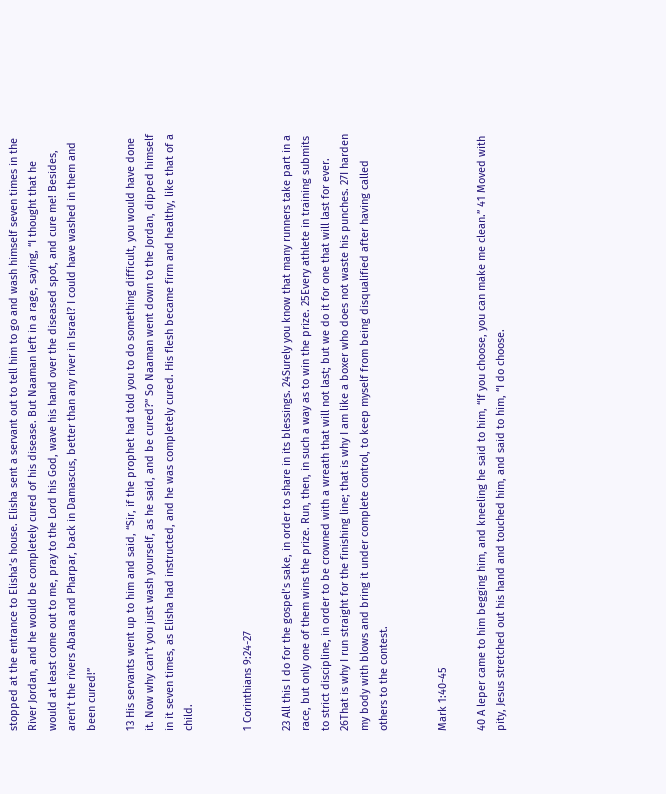stopped at the entrance to Elisha’s house. Elisha sent a servant out to tell him to go and wash himself seven times in the River Jordan, and he would be completely cured of his disease. But Naaman left in a rage, saying, “I thought that he would at least come out to me, pray to the Lord his God, wave his hand over the diseased spot, and cure me! Besides, aren’t the rivers Abana and Pharpar, back in Damascus, better than any river in Israel? I could have washed in them and been cured!”

13 His servants went up to him and said, “Sir, if the prophet had told you to do something difficult, you would have done it. Now why can’t you just wash yourself, as he said, and be cured?” So Naaman went down to the Jordan, dipped himself in it seven times, as Elisha had instructed, and he was completely cured. His flesh became firm and healthy, like that of a child.


1 Corinthians 9:24-27

23 All this I do for the gospel’s sake, in order to share in its blessings. 24Surely you know that many runners take part in a race, but only one of them wins the prize. Run, then, in such a way as to win the prize. 25Every athlete in training submits to strict discipline, in order to be crowned with a wreath that will not last; but we do it for one that will last for ever. 26That is why I run straight for the finishing line; that is why I am like a boxer who does not waste his punches. 27I harden my body with blows and bring it under complete control, to keep myself from being disqualified after having called others to the contest.


Mark 1:40-45

40 A leper came to him begging him, and kneeling he said to him, “If you choose, you can make me clean.” 41 Moved with pity, Jesus stretched out his hand and touched him, and said to him, “I do choose.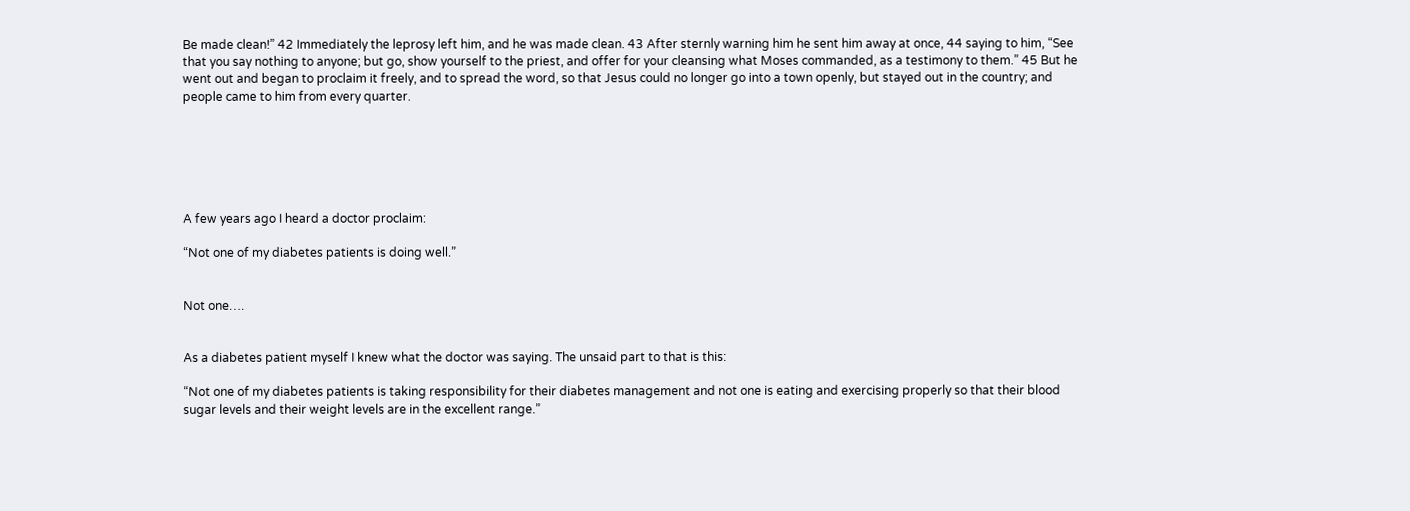Be made clean!” 42 Immediately the leprosy left him, and he was made clean. 43 After sternly warning him he sent him away at once, 44 saying to him, “See that you say nothing to anyone; but go, show yourself to the priest, and offer for your cleansing what Moses commanded, as a testimony to them.” 45 But he went out and began to proclaim it freely, and to spread the word, so that Jesus could no longer go into a town openly, but stayed out in the country; and people came to him from every quarter.






A few years ago I heard a doctor proclaim:

“Not one of my diabetes patients is doing well.”


Not one….


As a diabetes patient myself I knew what the doctor was saying. The unsaid part to that is this:

“Not one of my diabetes patients is taking responsibility for their diabetes management and not one is eating and exercising properly so that their blood sugar levels and their weight levels are in the excellent range.”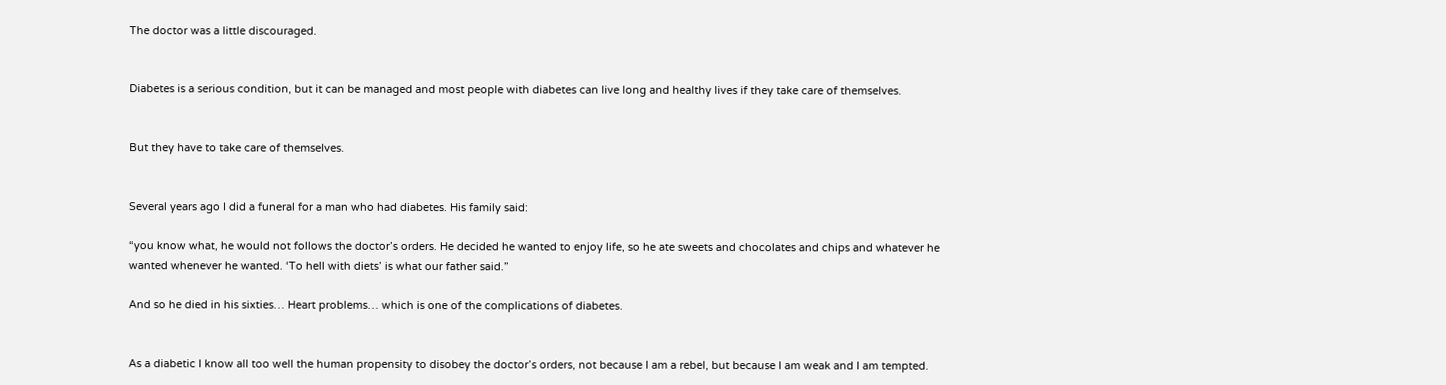The doctor was a little discouraged.


Diabetes is a serious condition, but it can be managed and most people with diabetes can live long and healthy lives if they take care of themselves.


But they have to take care of themselves.


Several years ago I did a funeral for a man who had diabetes. His family said:

“you know what, he would not follows the doctor’s orders. He decided he wanted to enjoy life, so he ate sweets and chocolates and chips and whatever he wanted whenever he wanted. ‘To hell with diets’ is what our father said.”

And so he died in his sixties… Heart problems… which is one of the complications of diabetes.


As a diabetic I know all too well the human propensity to disobey the doctor’s orders, not because I am a rebel, but because I am weak and I am tempted.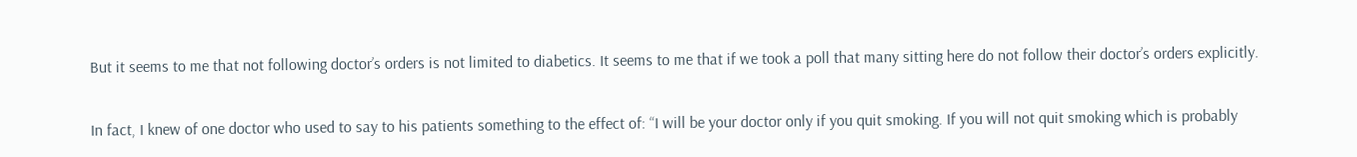But it seems to me that not following doctor’s orders is not limited to diabetics. It seems to me that if we took a poll that many sitting here do not follow their doctor’s orders explicitly.


In fact, I knew of one doctor who used to say to his patients something to the effect of: “I will be your doctor only if you quit smoking. If you will not quit smoking which is probably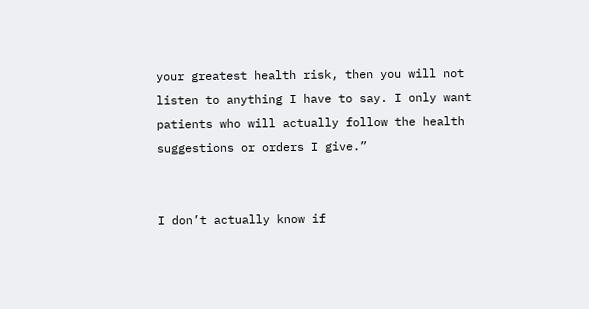your greatest health risk, then you will not listen to anything I have to say. I only want patients who will actually follow the health suggestions or orders I give.”


I don’t actually know if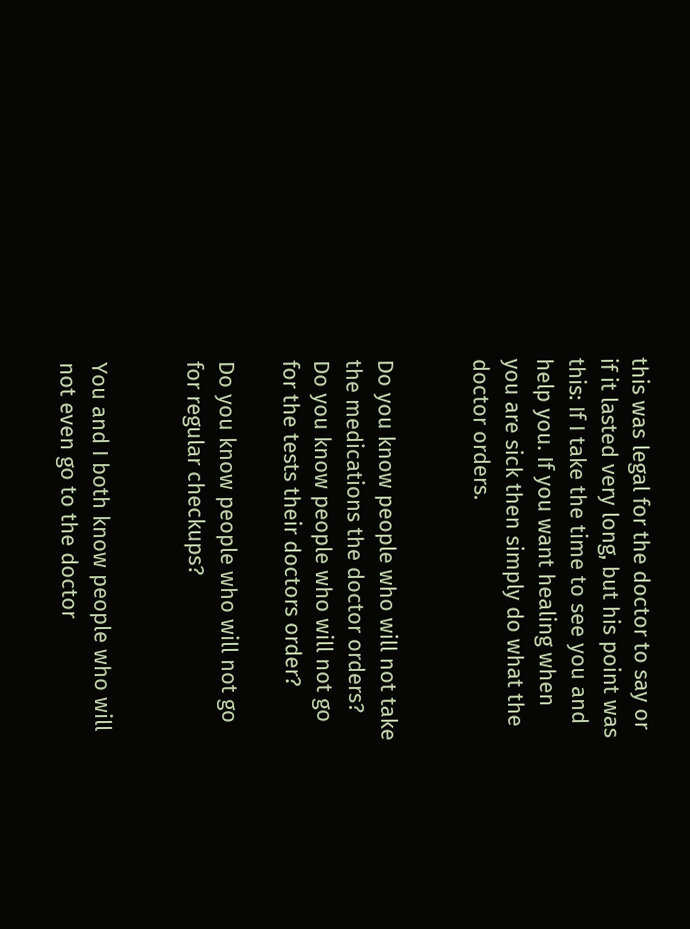this was legal for the doctor to say or if it lasted very long, but his point was this: If I take the time to see you and help you. If you want healing when you are sick then simply do what the doctor orders.


Do you know people who will not take the medications the doctor orders? Do you know people who will not go for the tests their doctors order?

Do you know people who will not go for regular checkups?


You and I both know people who will not even go to the doctor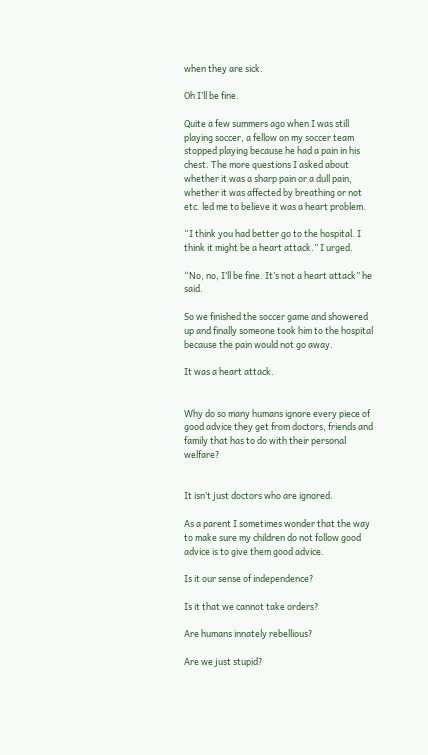when they are sick.

Oh I’ll be fine.

Quite a few summers ago when I was still playing soccer, a fellow on my soccer team stopped playing because he had a pain in his chest. The more questions I asked about whether it was a sharp pain or a dull pain, whether it was affected by breathing or not etc. led me to believe it was a heart problem.

“I think you had better go to the hospital. I think it might be a heart attack.” I urged.

“No, no, I’ll be fine. It’s not a heart attack” he said.

So we finished the soccer game and showered up and finally someone took him to the hospital because the pain would not go away.

It was a heart attack.


Why do so many humans ignore every piece of good advice they get from doctors, friends and family that has to do with their personal welfare?


It isn’t just doctors who are ignored.

As a parent I sometimes wonder that the way to make sure my children do not follow good advice is to give them good advice.

Is it our sense of independence?

Is it that we cannot take orders?

Are humans innately rebellious?

Are we just stupid?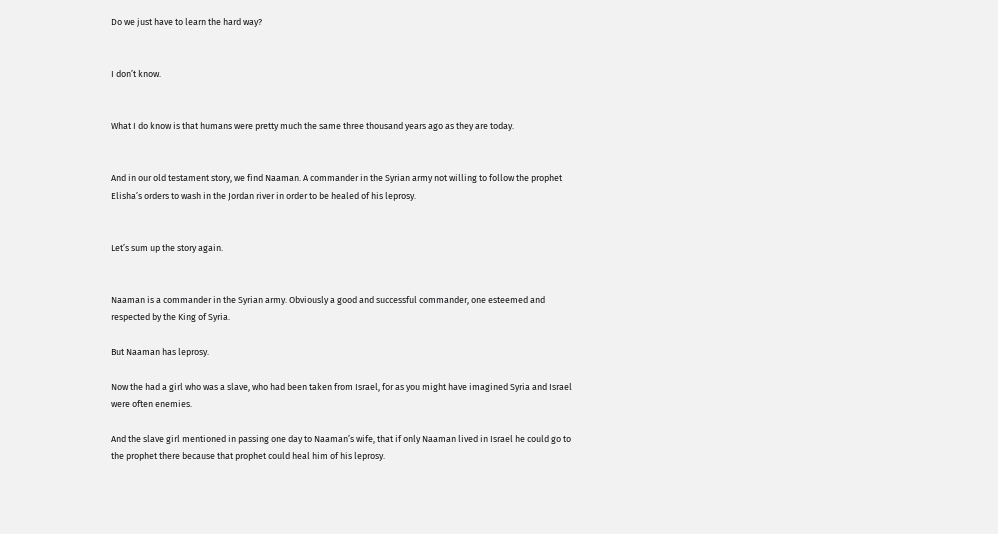Do we just have to learn the hard way?


I don’t know.


What I do know is that humans were pretty much the same three thousand years ago as they are today.


And in our old testament story, we find Naaman. A commander in the Syrian army not willing to follow the prophet Elisha’s orders to wash in the Jordan river in order to be healed of his leprosy.


Let’s sum up the story again.


Naaman is a commander in the Syrian army. Obviously a good and successful commander, one esteemed and respected by the King of Syria.

But Naaman has leprosy.

Now the had a girl who was a slave, who had been taken from Israel, for as you might have imagined Syria and Israel were often enemies.

And the slave girl mentioned in passing one day to Naaman’s wife, that if only Naaman lived in Israel he could go to the prophet there because that prophet could heal him of his leprosy.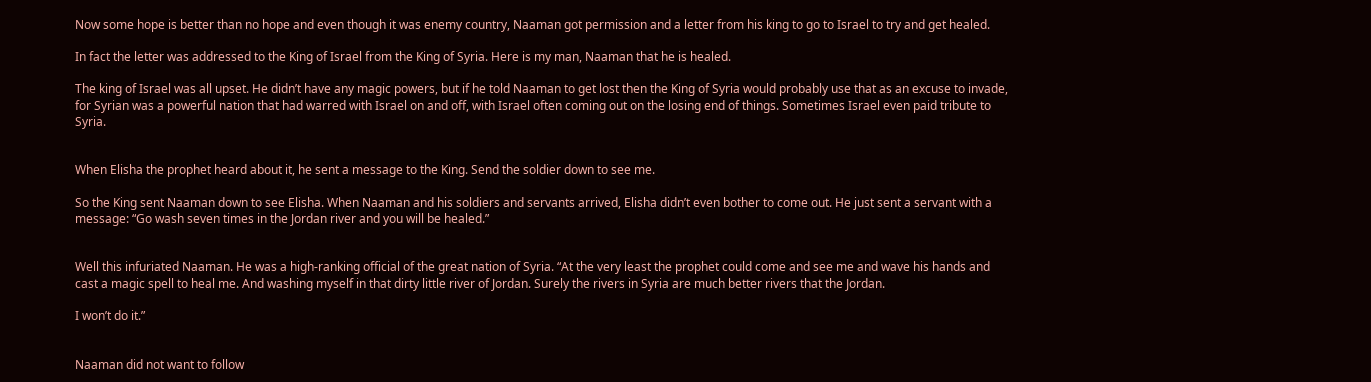Now some hope is better than no hope and even though it was enemy country, Naaman got permission and a letter from his king to go to Israel to try and get healed.

In fact the letter was addressed to the King of Israel from the King of Syria. Here is my man, Naaman that he is healed.

The king of Israel was all upset. He didn’t have any magic powers, but if he told Naaman to get lost then the King of Syria would probably use that as an excuse to invade, for Syrian was a powerful nation that had warred with Israel on and off, with Israel often coming out on the losing end of things. Sometimes Israel even paid tribute to Syria.


When Elisha the prophet heard about it, he sent a message to the King. Send the soldier down to see me.

So the King sent Naaman down to see Elisha. When Naaman and his soldiers and servants arrived, Elisha didn’t even bother to come out. He just sent a servant with a message: “Go wash seven times in the Jordan river and you will be healed.”


Well this infuriated Naaman. He was a high-ranking official of the great nation of Syria. “At the very least the prophet could come and see me and wave his hands and cast a magic spell to heal me. And washing myself in that dirty little river of Jordan. Surely the rivers in Syria are much better rivers that the Jordan.

I won’t do it.”


Naaman did not want to follow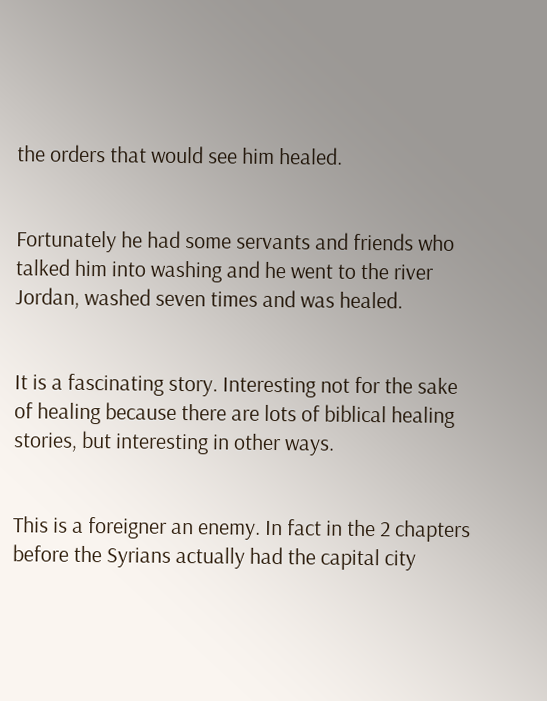the orders that would see him healed.


Fortunately he had some servants and friends who talked him into washing and he went to the river Jordan, washed seven times and was healed.


It is a fascinating story. Interesting not for the sake of healing because there are lots of biblical healing stories, but interesting in other ways.


This is a foreigner an enemy. In fact in the 2 chapters before the Syrians actually had the capital city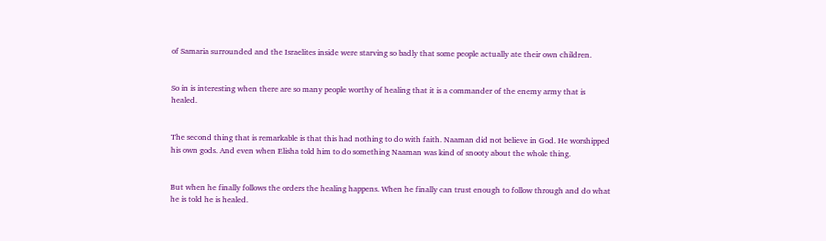of Samaria surrounded and the Israelites inside were starving so badly that some people actually ate their own children.


So in is interesting when there are so many people worthy of healing that it is a commander of the enemy army that is healed.


The second thing that is remarkable is that this had nothing to do with faith. Naaman did not believe in God. He worshipped his own gods. And even when Elisha told him to do something Naaman was kind of snooty about the whole thing.


But when he finally follows the orders the healing happens. When he finally can trust enough to follow through and do what he is told he is healed.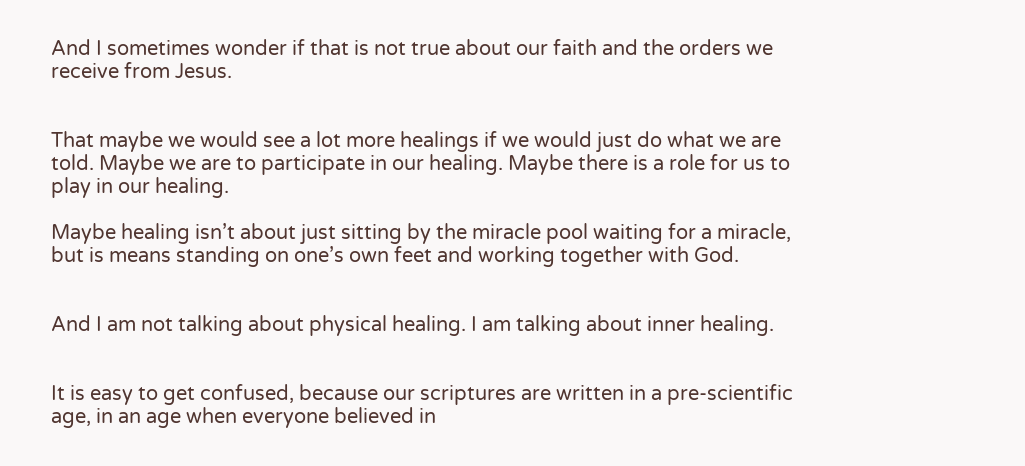And I sometimes wonder if that is not true about our faith and the orders we receive from Jesus.


That maybe we would see a lot more healings if we would just do what we are told. Maybe we are to participate in our healing. Maybe there is a role for us to play in our healing.

Maybe healing isn’t about just sitting by the miracle pool waiting for a miracle, but is means standing on one’s own feet and working together with God.


And I am not talking about physical healing. I am talking about inner healing.


It is easy to get confused, because our scriptures are written in a pre-scientific age, in an age when everyone believed in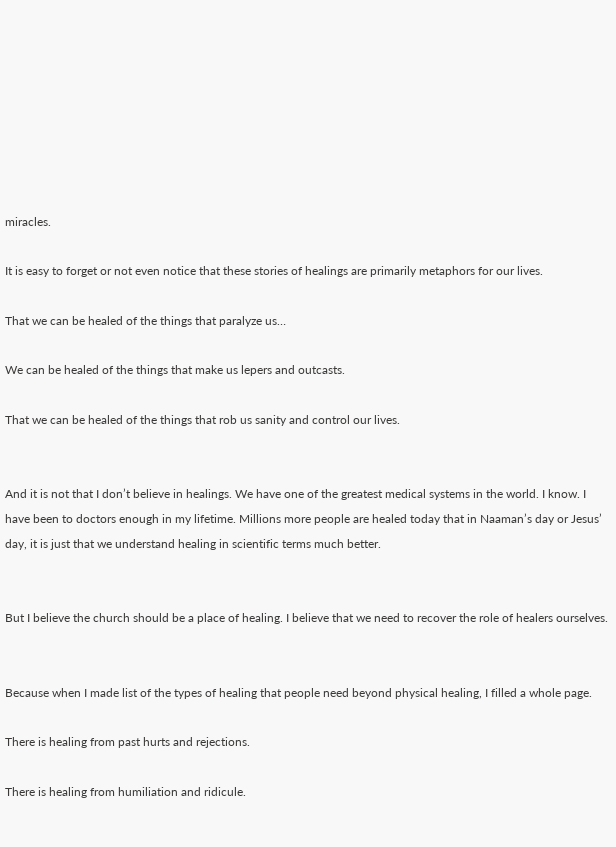miracles.

It is easy to forget or not even notice that these stories of healings are primarily metaphors for our lives.

That we can be healed of the things that paralyze us…

We can be healed of the things that make us lepers and outcasts.

That we can be healed of the things that rob us sanity and control our lives.


And it is not that I don’t believe in healings. We have one of the greatest medical systems in the world. I know. I have been to doctors enough in my lifetime. Millions more people are healed today that in Naaman’s day or Jesus’ day, it is just that we understand healing in scientific terms much better.


But I believe the church should be a place of healing. I believe that we need to recover the role of healers ourselves.


Because when I made list of the types of healing that people need beyond physical healing, I filled a whole page.

There is healing from past hurts and rejections.

There is healing from humiliation and ridicule.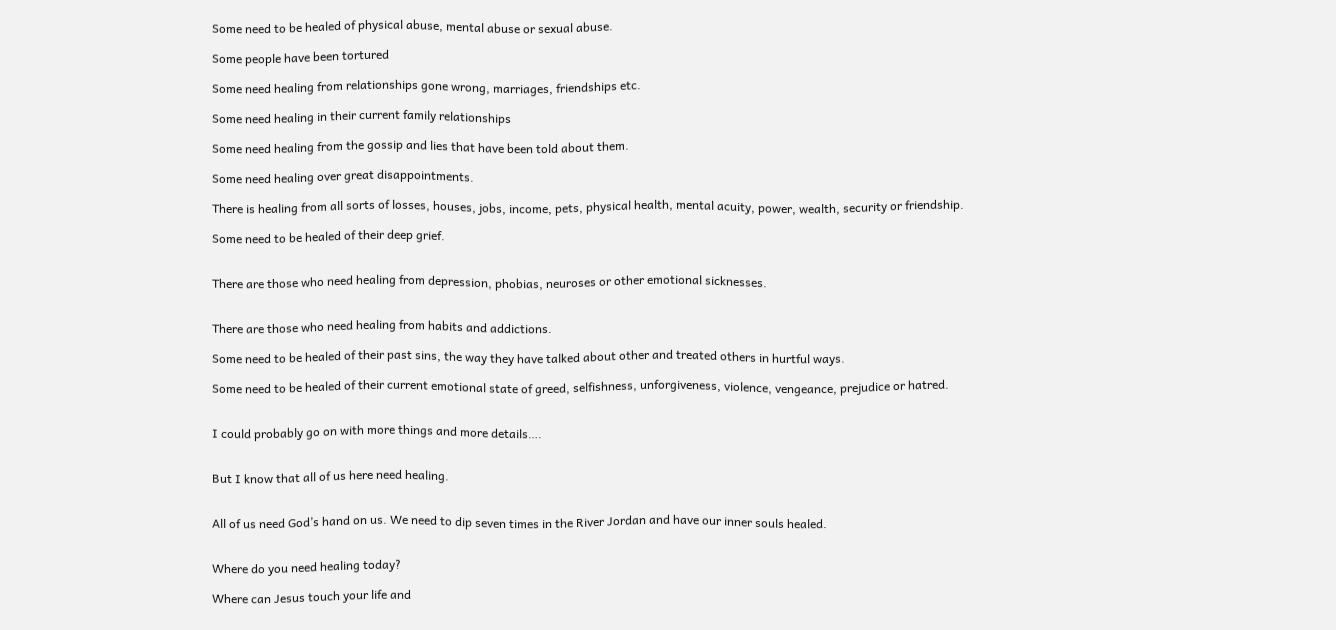Some need to be healed of physical abuse, mental abuse or sexual abuse.

Some people have been tortured

Some need healing from relationships gone wrong, marriages, friendships etc.

Some need healing in their current family relationships

Some need healing from the gossip and lies that have been told about them.

Some need healing over great disappointments.

There is healing from all sorts of losses, houses, jobs, income, pets, physical health, mental acuity, power, wealth, security or friendship.

Some need to be healed of their deep grief.


There are those who need healing from depression, phobias, neuroses or other emotional sicknesses.


There are those who need healing from habits and addictions.

Some need to be healed of their past sins, the way they have talked about other and treated others in hurtful ways.

Some need to be healed of their current emotional state of greed, selfishness, unforgiveness, violence, vengeance, prejudice or hatred.


I could probably go on with more things and more details….


But I know that all of us here need healing.


All of us need God’s hand on us. We need to dip seven times in the River Jordan and have our inner souls healed.


Where do you need healing today?

Where can Jesus touch your life and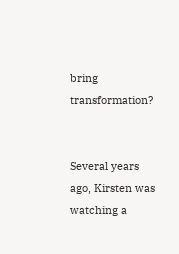bring transformation?


Several years ago, Kirsten was watching a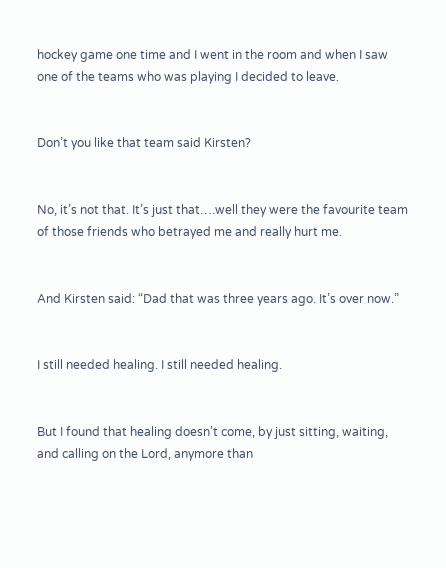hockey game one time and I went in the room and when I saw one of the teams who was playing I decided to leave.


Don’t you like that team said Kirsten?


No, it’s not that. It’s just that….well they were the favourite team of those friends who betrayed me and really hurt me.


And Kirsten said: “Dad that was three years ago. It’s over now.”


I still needed healing. I still needed healing.


But I found that healing doesn’t come, by just sitting, waiting, and calling on the Lord, anymore than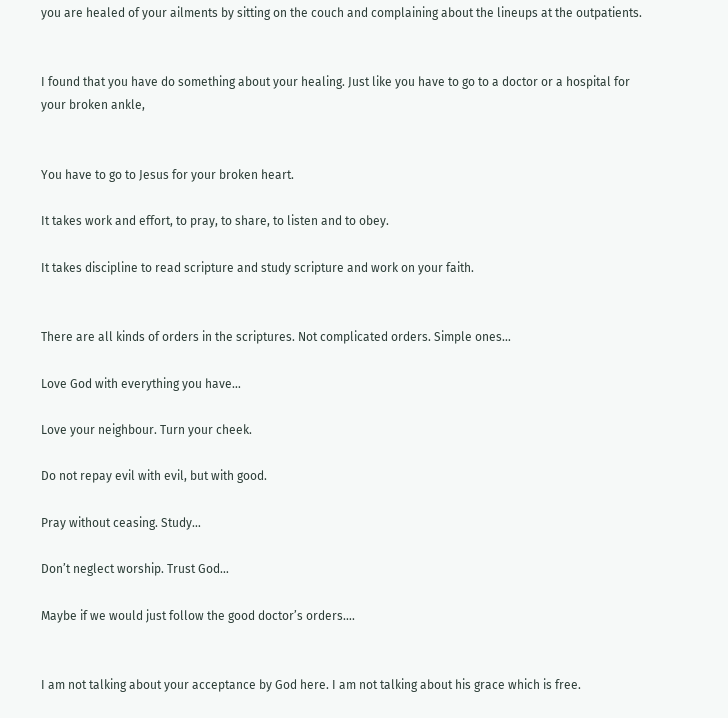you are healed of your ailments by sitting on the couch and complaining about the lineups at the outpatients.


I found that you have do something about your healing. Just like you have to go to a doctor or a hospital for your broken ankle,


You have to go to Jesus for your broken heart.

It takes work and effort, to pray, to share, to listen and to obey.

It takes discipline to read scripture and study scripture and work on your faith.


There are all kinds of orders in the scriptures. Not complicated orders. Simple ones…

Love God with everything you have…

Love your neighbour. Turn your cheek.

Do not repay evil with evil, but with good.

Pray without ceasing. Study…

Don’t neglect worship. Trust God…

Maybe if we would just follow the good doctor’s orders….


I am not talking about your acceptance by God here. I am not talking about his grace which is free.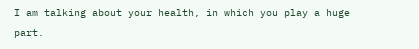I am talking about your health, in which you play a huge part.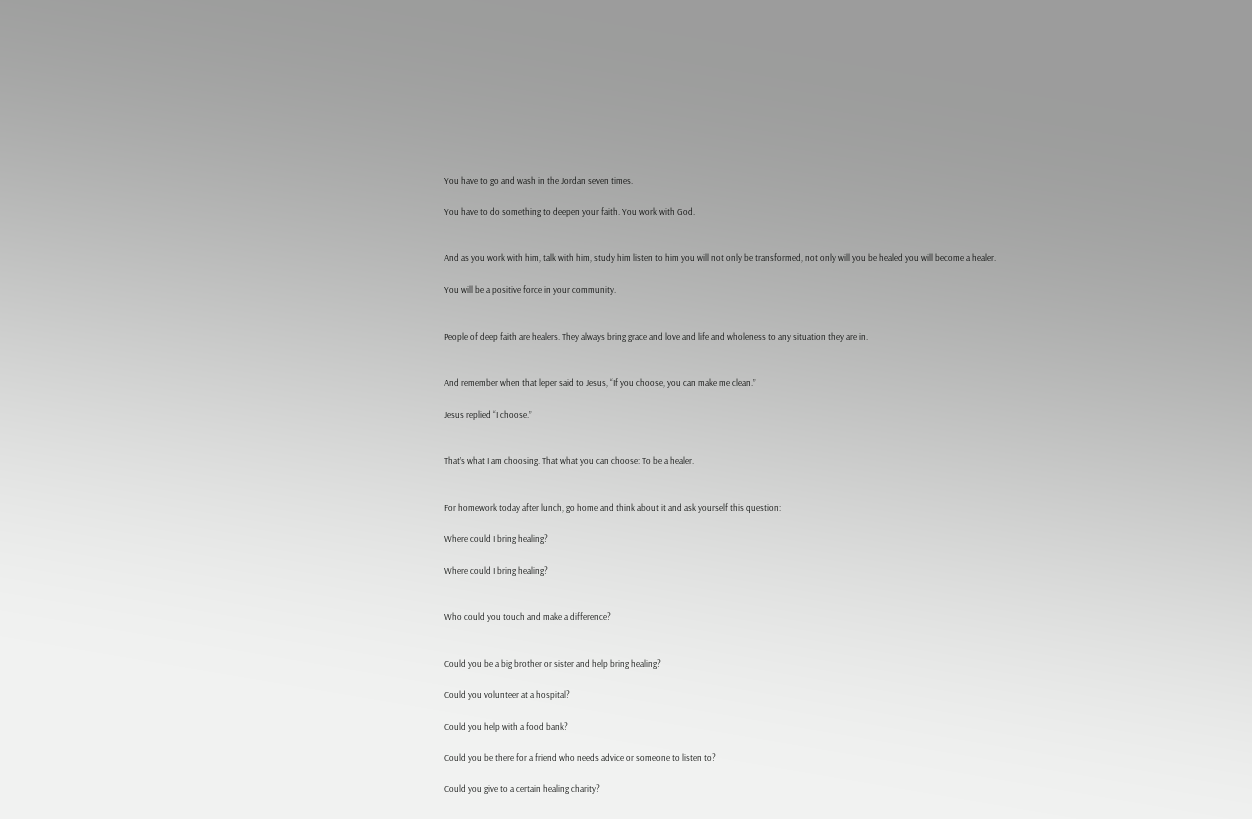You have to go and wash in the Jordan seven times.

You have to do something to deepen your faith. You work with God.


And as you work with him, talk with him, study him listen to him you will not only be transformed, not only will you be healed you will become a healer.

You will be a positive force in your community.


People of deep faith are healers. They always bring grace and love and life and wholeness to any situation they are in.


And remember when that leper said to Jesus, “If you choose, you can make me clean.”

Jesus replied “I choose.”


That’s what I am choosing. That what you can choose: To be a healer.


For homework today after lunch, go home and think about it and ask yourself this question:

Where could I bring healing?

Where could I bring healing?


Who could you touch and make a difference?


Could you be a big brother or sister and help bring healing?

Could you volunteer at a hospital?

Could you help with a food bank?

Could you be there for a friend who needs advice or someone to listen to?

Could you give to a certain healing charity?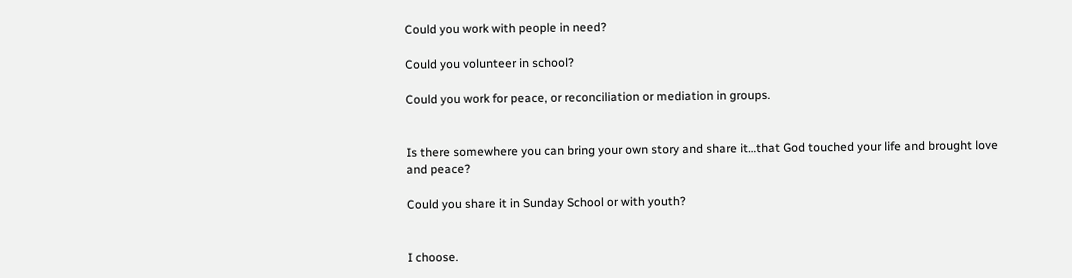Could you work with people in need?

Could you volunteer in school?

Could you work for peace, or reconciliation or mediation in groups.


Is there somewhere you can bring your own story and share it…that God touched your life and brought love and peace?

Could you share it in Sunday School or with youth?


I choose.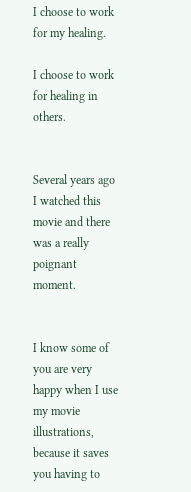I choose to work for my healing.

I choose to work for healing in others.


Several years ago I watched this movie and there was a really poignant moment.


I know some of you are very happy when I use my movie illustrations, because it saves you having to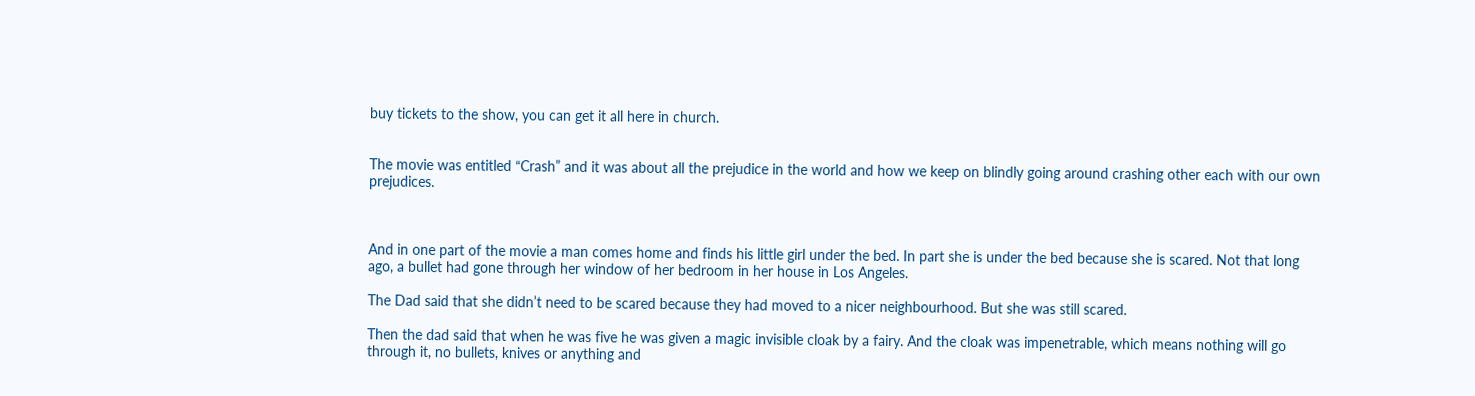buy tickets to the show, you can get it all here in church.


The movie was entitled “Crash” and it was about all the prejudice in the world and how we keep on blindly going around crashing other each with our own prejudices.



And in one part of the movie a man comes home and finds his little girl under the bed. In part she is under the bed because she is scared. Not that long ago, a bullet had gone through her window of her bedroom in her house in Los Angeles.

The Dad said that she didn’t need to be scared because they had moved to a nicer neighbourhood. But she was still scared.

Then the dad said that when he was five he was given a magic invisible cloak by a fairy. And the cloak was impenetrable, which means nothing will go through it, no bullets, knives or anything and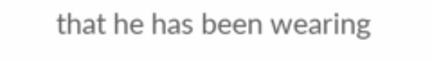that he has been wearing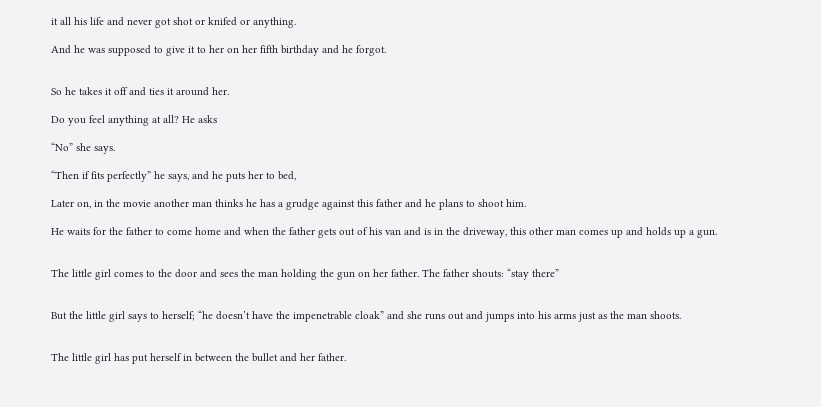it all his life and never got shot or knifed or anything.

And he was supposed to give it to her on her fifth birthday and he forgot.


So he takes it off and ties it around her.

Do you feel anything at all? He asks

“No” she says.

“Then if fits perfectly” he says, and he puts her to bed,

Later on, in the movie another man thinks he has a grudge against this father and he plans to shoot him.

He waits for the father to come home and when the father gets out of his van and is in the driveway, this other man comes up and holds up a gun.


The little girl comes to the door and sees the man holding the gun on her father. The father shouts: “stay there”


But the little girl says to herself; “he doesn’t have the impenetrable cloak” and she runs out and jumps into his arms just as the man shoots.


The little girl has put herself in between the bullet and her father.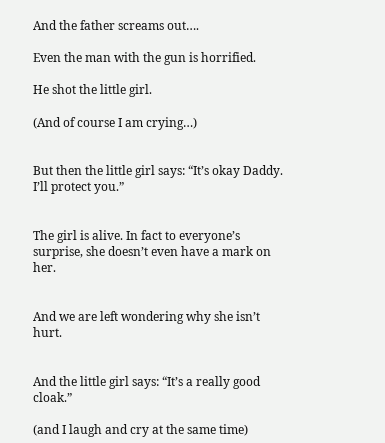And the father screams out….

Even the man with the gun is horrified.

He shot the little girl.

(And of course I am crying…)


But then the little girl says: “It’s okay Daddy. I’ll protect you.”


The girl is alive. In fact to everyone’s surprise, she doesn’t even have a mark on her.


And we are left wondering why she isn’t hurt.


And the little girl says: “It’s a really good cloak.”

(and I laugh and cry at the same time)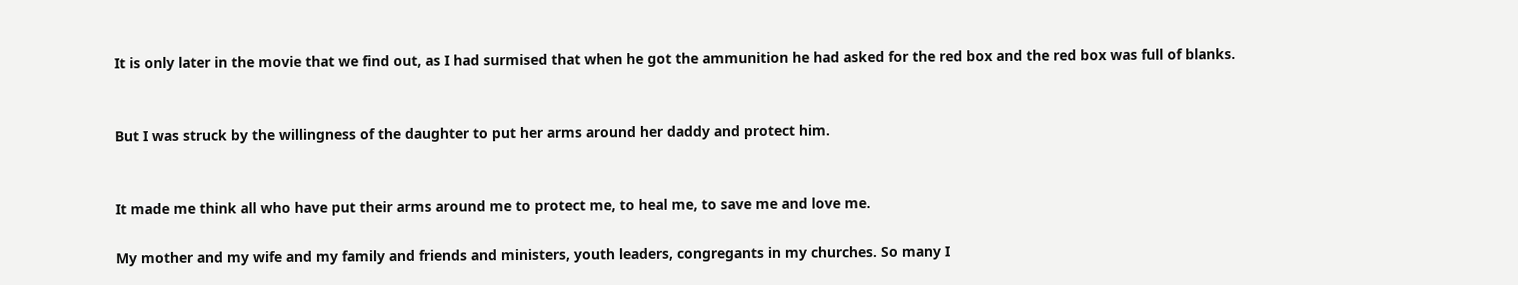It is only later in the movie that we find out, as I had surmised that when he got the ammunition he had asked for the red box and the red box was full of blanks.


But I was struck by the willingness of the daughter to put her arms around her daddy and protect him.


It made me think all who have put their arms around me to protect me, to heal me, to save me and love me.

My mother and my wife and my family and friends and ministers, youth leaders, congregants in my churches. So many I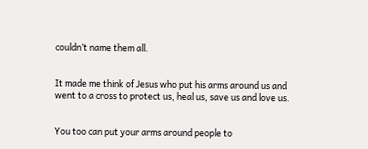couldn’t name them all.


It made me think of Jesus who put his arms around us and went to a cross to protect us, heal us, save us and love us.


You too can put your arms around people to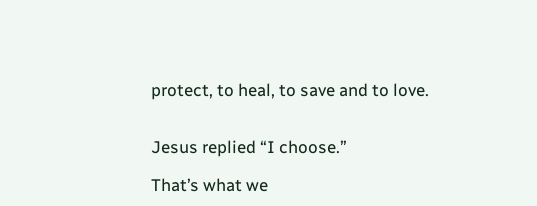protect, to heal, to save and to love.


Jesus replied “I choose.”

That’s what we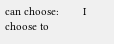can choose:        I choose to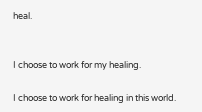heal.


I choose to work for my healing.

I choose to work for healing in this world.